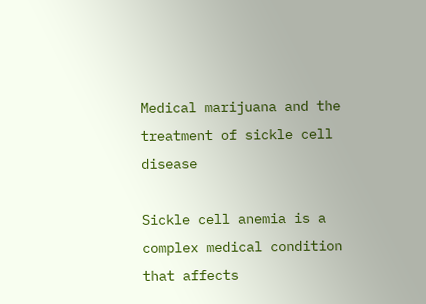Medical marijuana and the treatment of sickle cell disease

Sickle cell anemia is a complex medical condition that affects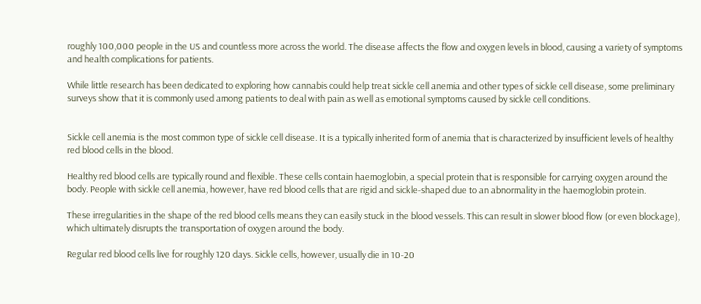roughly 100,000 people in the US and countless more across the world. The disease affects the flow and oxygen levels in blood, causing a variety of symptoms and health complications for patients.

While little research has been dedicated to exploring how cannabis could help treat sickle cell anemia and other types of sickle cell disease, some preliminary surveys show that it is commonly used among patients to deal with pain as well as emotional symptoms caused by sickle cell conditions.


Sickle cell anemia is the most common type of sickle cell disease. It is a typically inherited form of anemia that is characterized by insufficient levels of healthy red blood cells in the blood.

Healthy red blood cells are typically round and flexible. These cells contain haemoglobin, a special protein that is responsible for carrying oxygen around the body. People with sickle cell anemia, however, have red blood cells that are rigid and sickle-shaped due to an abnormality in the haemoglobin protein.

These irregularities in the shape of the red blood cells means they can easily stuck in the blood vessels. This can result in slower blood flow (or even blockage), which ultimately disrupts the transportation of oxygen around the body.

Regular red blood cells live for roughly 120 days. Sickle cells, however, usually die in 10-20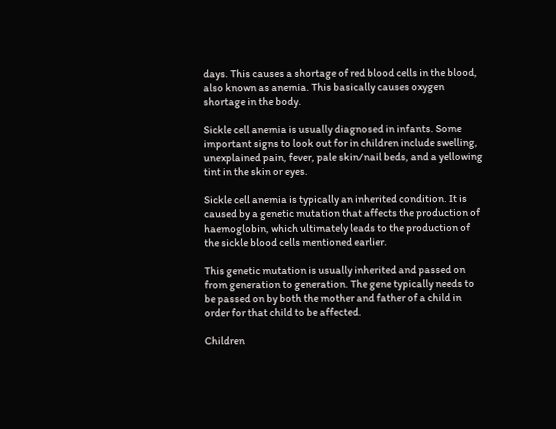days. This causes a shortage of red blood cells in the blood, also known as anemia. This basically causes oxygen shortage in the body.

Sickle cell anemia is usually diagnosed in infants. Some important signs to look out for in children include swelling, unexplained pain, fever, pale skin/nail beds, and a yellowing tint in the skin or eyes.

Sickle cell anemia is typically an inherited condition. It is caused by a genetic mutation that affects the production of haemoglobin, which ultimately leads to the production of the sickle blood cells mentioned earlier.

This genetic mutation is usually inherited and passed on from generation to generation. The gene typically needs to be passed on by both the mother and father of a child in order for that child to be affected.

Children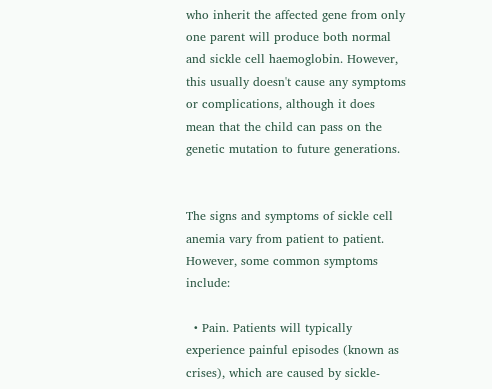who inherit the affected gene from only one parent will produce both normal and sickle cell haemoglobin. However, this usually doesn't cause any symptoms or complications, although it does mean that the child can pass on the genetic mutation to future generations.


The signs and symptoms of sickle cell anemia vary from patient to patient. However, some common symptoms include:

  • Pain. Patients will typically experience painful episodes (known as crises), which are caused by sickle-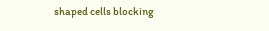shaped cells blocking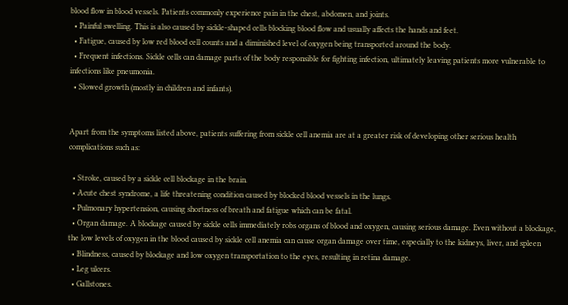blood flow in blood vessels. Patients commonly experience pain in the chest, abdomen, and joints.
  • Painful swelling. This is also caused by sickle-shaped cells blocking blood flow and usually affects the hands and feet.
  • Fatigue, caused by low red blood cell counts and a diminished level of oxygen being transported around the body.
  • Frequent infections. Sickle cells can damage parts of the body responsible for fighting infection, ultimately leaving patients more vulnerable to infections like pneumonia.
  • Slowed growth (mostly in children and infants).


Apart from the symptoms listed above, patients suffering from sickle cell anemia are at a greater risk of developing other serious health complications such as:

  • Stroke, caused by a sickle cell blockage in the brain.
  • Acute chest syndrome, a life threatening condition caused by blocked blood vessels in the lungs.
  • Pulmonary hypertension, causing shortness of breath and fatigue which can be fatal.
  • Organ damage. A blockage caused by sickle cells immediately robs organs of blood and oxygen, causing serious damage. Even without a blockage, the low levels of oxygen in the blood caused by sickle cell anemia can cause organ damage over time, especially to the kidneys, liver, and spleen
  • Blindness, caused by blockage and low oxygen transportation to the eyes, resulting in retina damage.
  • Leg ulcers.
  • Gallstones.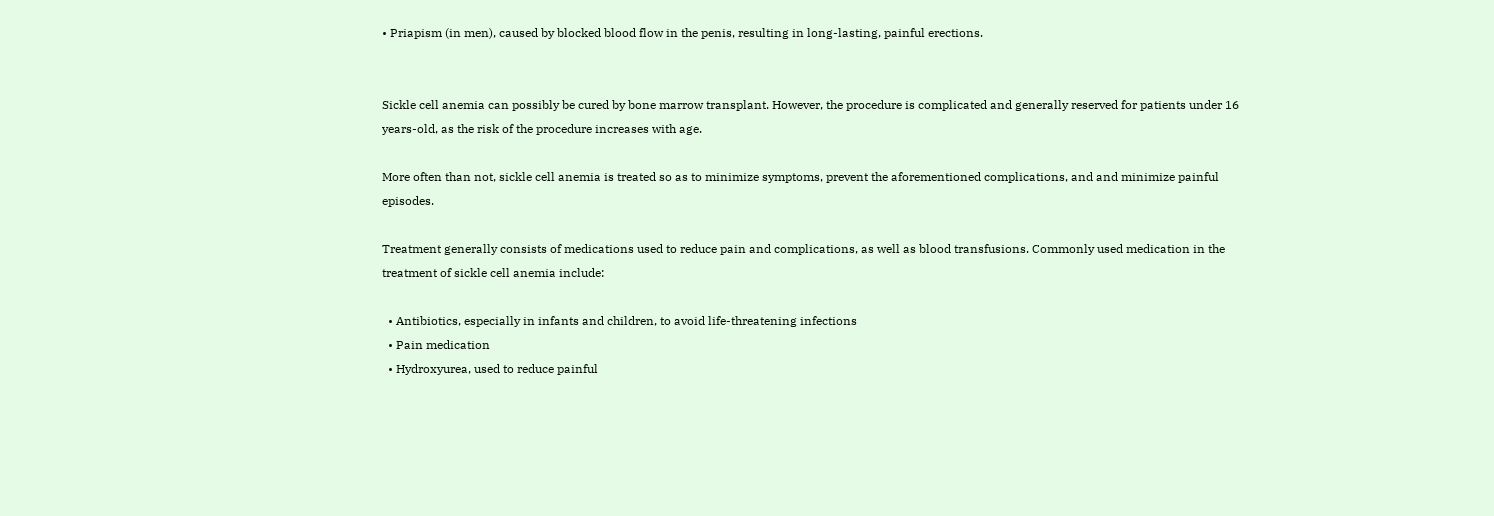• Priapism (in men), caused by blocked blood flow in the penis, resulting in long-lasting, painful erections.


Sickle cell anemia can possibly be cured by bone marrow transplant. However, the procedure is complicated and generally reserved for patients under 16 years-old, as the risk of the procedure increases with age.

More often than not, sickle cell anemia is treated so as to minimize symptoms, prevent the aforementioned complications, and and minimize painful episodes.

Treatment generally consists of medications used to reduce pain and complications, as well as blood transfusions. Commonly used medication in the treatment of sickle cell anemia include:

  • Antibiotics, especially in infants and children, to avoid life-threatening infections
  • Pain medication
  • Hydroxyurea, used to reduce painful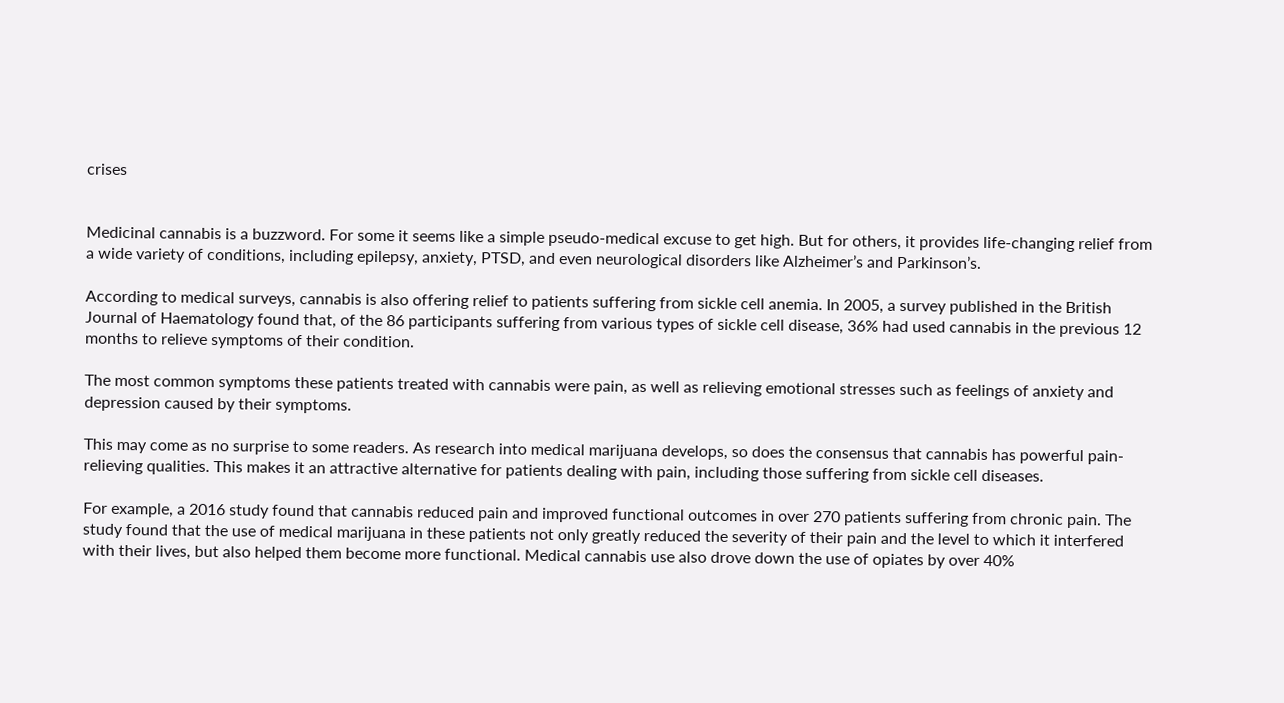crises


Medicinal cannabis is a buzzword. For some it seems like a simple pseudo-medical excuse to get high. But for others, it provides life-changing relief from a wide variety of conditions, including epilepsy, anxiety, PTSD, and even neurological disorders like Alzheimer’s and Parkinson’s.

According to medical surveys, cannabis is also offering relief to patients suffering from sickle cell anemia. In 2005, a survey published in the British Journal of Haematology found that, of the 86 participants suffering from various types of sickle cell disease, 36% had used cannabis in the previous 12 months to relieve symptoms of their condition.

The most common symptoms these patients treated with cannabis were pain, as well as relieving emotional stresses such as feelings of anxiety and depression caused by their symptoms.

This may come as no surprise to some readers. As research into medical marijuana develops, so does the consensus that cannabis has powerful pain-relieving qualities. This makes it an attractive alternative for patients dealing with pain, including those suffering from sickle cell diseases.

For example, a 2016 study found that cannabis reduced pain and improved functional outcomes in over 270 patients suffering from chronic pain. The study found that the use of medical marijuana in these patients not only greatly reduced the severity of their pain and the level to which it interfered with their lives, but also helped them become more functional. Medical cannabis use also drove down the use of opiates by over 40%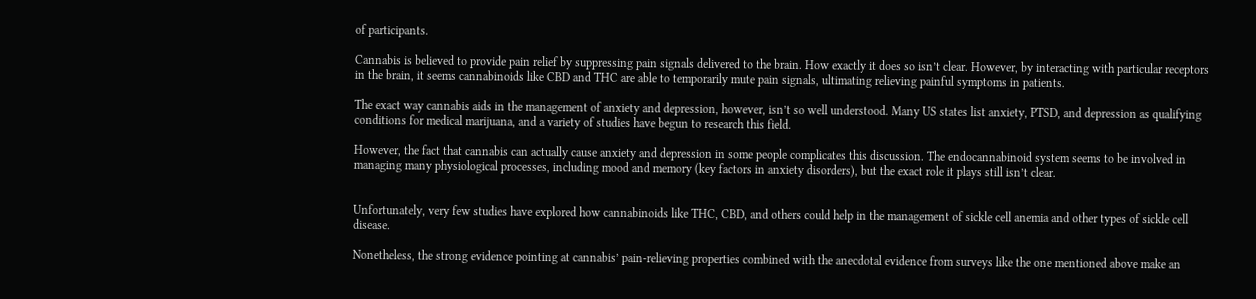of participants.

Cannabis is believed to provide pain relief by suppressing pain signals delivered to the brain. How exactly it does so isn’t clear. However, by interacting with particular receptors in the brain, it seems cannabinoids like CBD and THC are able to temporarily mute pain signals, ultimating relieving painful symptoms in patients.

The exact way cannabis aids in the management of anxiety and depression, however, isn’t so well understood. Many US states list anxiety, PTSD, and depression as qualifying conditions for medical marijuana, and a variety of studies have begun to research this field.

However, the fact that cannabis can actually cause anxiety and depression in some people complicates this discussion. The endocannabinoid system seems to be involved in managing many physiological processes, including mood and memory (key factors in anxiety disorders), but the exact role it plays still isn’t clear.


Unfortunately, very few studies have explored how cannabinoids like THC, CBD, and others could help in the management of sickle cell anemia and other types of sickle cell disease.

Nonetheless, the strong evidence pointing at cannabis’ pain-relieving properties combined with the anecdotal evidence from surveys like the one mentioned above make an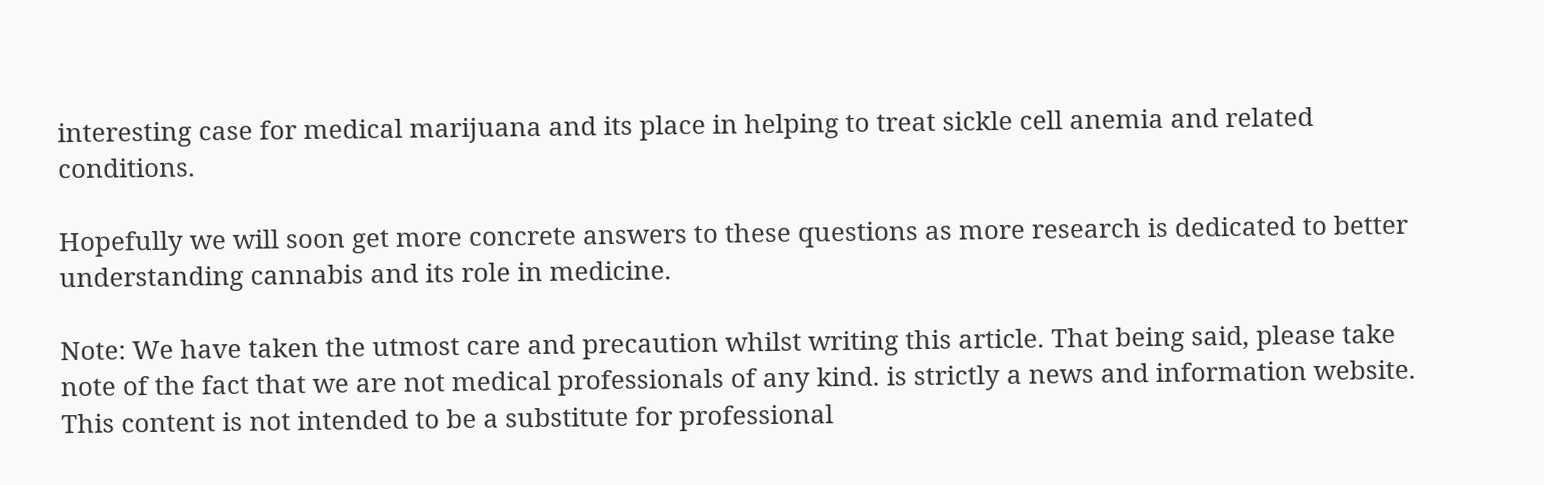interesting case for medical marijuana and its place in helping to treat sickle cell anemia and related conditions.

Hopefully we will soon get more concrete answers to these questions as more research is dedicated to better understanding cannabis and its role in medicine.

Note: We have taken the utmost care and precaution whilst writing this article. That being said, please take note of the fact that we are not medical professionals of any kind. is strictly a news and information website. This content is not intended to be a substitute for professional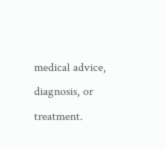medical advice, diagnosis, or treatment.